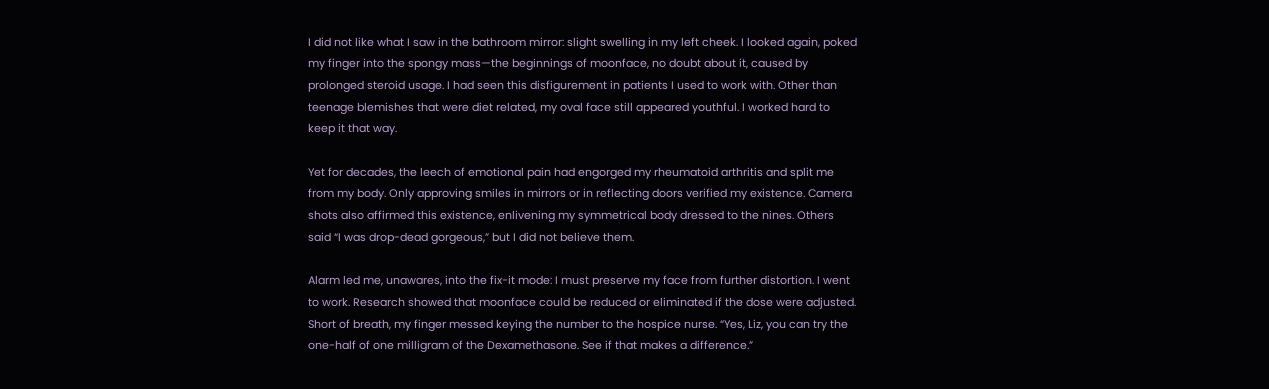I did not like what I saw in the bathroom mirror: slight swelling in my left cheek. I looked again, poked my finger into the spongy mass—the beginnings of moonface, no doubt about it, caused by prolonged steroid usage. I had seen this disfigurement in patients I used to work with. Other than teenage blemishes that were diet related, my oval face still appeared youthful. I worked hard to keep it that way.

Yet for decades, the leech of emotional pain had engorged my rheumatoid arthritis and split me from my body. Only approving smiles in mirrors or in reflecting doors verified my existence. Camera shots also affirmed this existence, enlivening my symmetrical body dressed to the nines. Others said “I was drop-dead gorgeous,” but I did not believe them.

Alarm led me, unawares, into the fix-it mode: I must preserve my face from further distortion. I went to work. Research showed that moonface could be reduced or eliminated if the dose were adjusted. Short of breath, my finger messed keying the number to the hospice nurse. “Yes, Liz, you can try the one-half of one milligram of the Dexamethasone. See if that makes a difference.”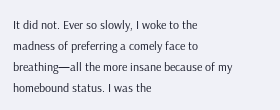It did not. Ever so slowly, I woke to the madness of preferring a comely face to breathing—all the more insane because of my homebound status. I was the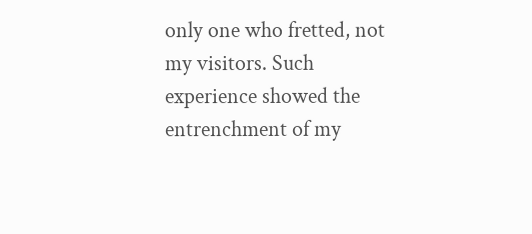only one who fretted, not my visitors. Such experience showed the entrenchment of my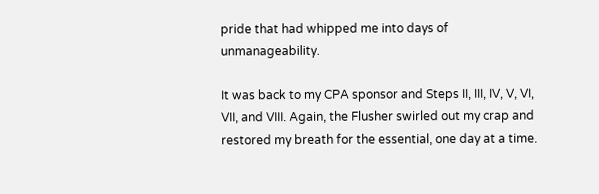pride that had whipped me into days of unmanageability.

It was back to my CPA sponsor and Steps II, III, IV, V, VI, VII, and VIII. Again, the Flusher swirled out my crap and restored my breath for the essential, one day at a time.